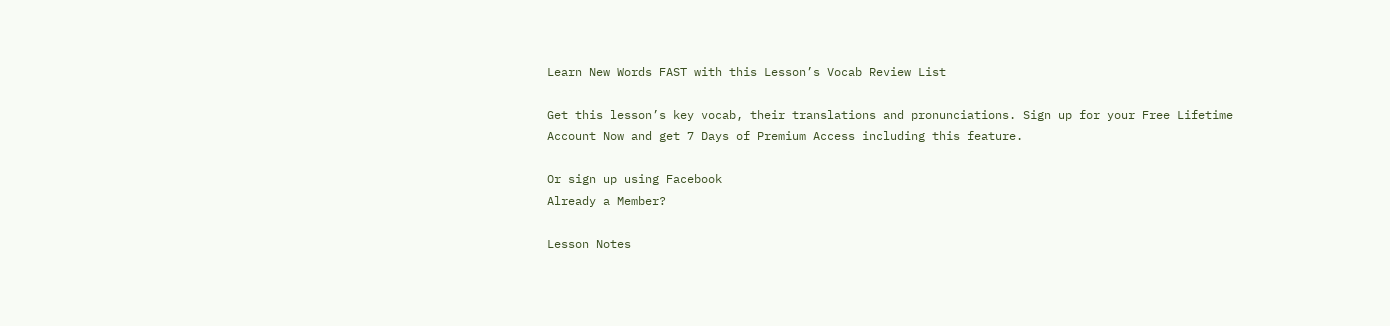Learn New Words FAST with this Lesson’s Vocab Review List

Get this lesson’s key vocab, their translations and pronunciations. Sign up for your Free Lifetime Account Now and get 7 Days of Premium Access including this feature.

Or sign up using Facebook
Already a Member?

Lesson Notes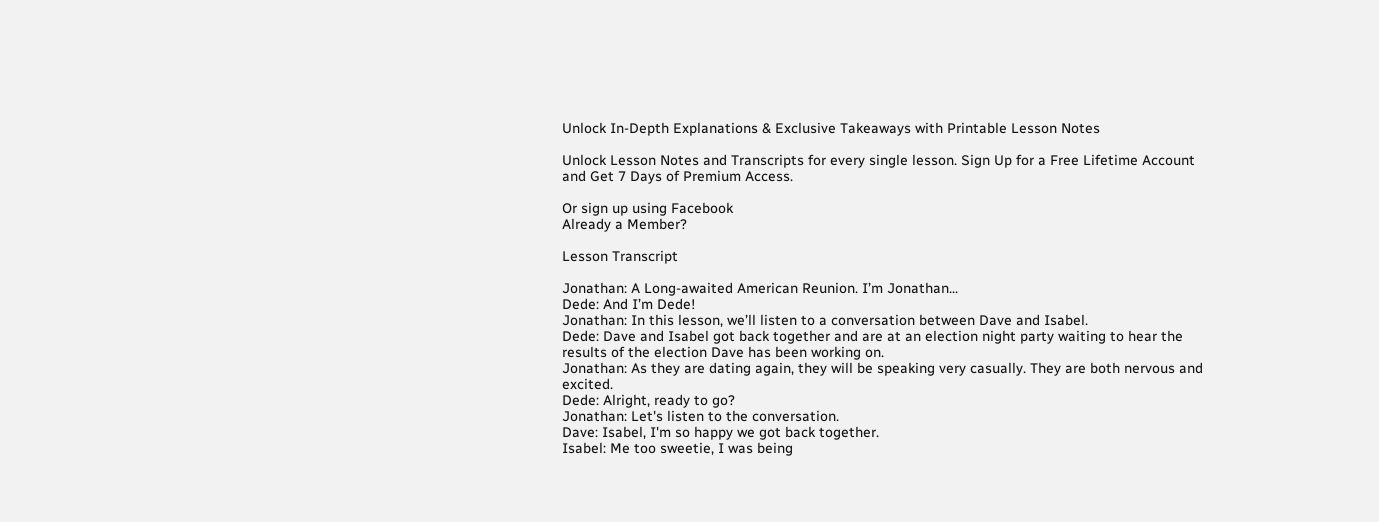Unlock In-Depth Explanations & Exclusive Takeaways with Printable Lesson Notes

Unlock Lesson Notes and Transcripts for every single lesson. Sign Up for a Free Lifetime Account and Get 7 Days of Premium Access.

Or sign up using Facebook
Already a Member?

Lesson Transcript

Jonathan: A Long-awaited American Reunion. I’m Jonathan...
Dede: And I’m Dede!
Jonathan: In this lesson, we’ll listen to a conversation between Dave and Isabel.
Dede: Dave and Isabel got back together and are at an election night party waiting to hear the results of the election Dave has been working on.
Jonathan: As they are dating again, they will be speaking very casually. They are both nervous and excited.
Dede: Alright, ready to go?
Jonathan: Let's listen to the conversation.
Dave: Isabel, I'm so happy we got back together.
Isabel: Me too sweetie, I was being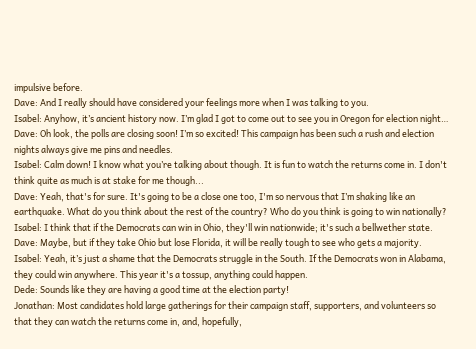impulsive before.
Dave: And I really should have considered your feelings more when I was talking to you.
Isabel: Anyhow, it’s ancient history now. I’m glad I got to come out to see you in Oregon for election night…
Dave: Oh look, the polls are closing soon! I’m so excited! This campaign has been such a rush and election nights always give me pins and needles.
Isabel: Calm down! I know what you’re talking about though. It is fun to watch the returns come in. I don't think quite as much is at stake for me though...
Dave: Yeah, that's for sure. It's going to be a close one too, I'm so nervous that I’m shaking like an earthquake. What do you think about the rest of the country? Who do you think is going to win nationally?
Isabel: I think that if the Democrats can win in Ohio, they'll win nationwide; it's such a bellwether state.
Dave: Maybe, but if they take Ohio but lose Florida, it will be really tough to see who gets a majority.
Isabel: Yeah, it’s just a shame that the Democrats struggle in the South. If the Democrats won in Alabama, they could win anywhere. This year it's a tossup, anything could happen.
Dede: Sounds like they are having a good time at the election party!
Jonathan: Most candidates hold large gatherings for their campaign staff, supporters, and volunteers so that they can watch the returns come in, and, hopefully,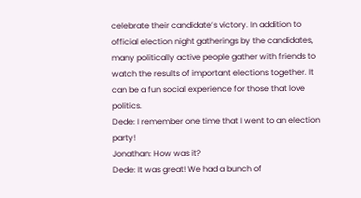celebrate their candidate’s victory. In addition to official election night gatherings by the candidates, many politically active people gather with friends to watch the results of important elections together. It can be a fun social experience for those that love politics.
Dede: I remember one time that I went to an election party!
Jonathan: How was it?
Dede: It was great! We had a bunch of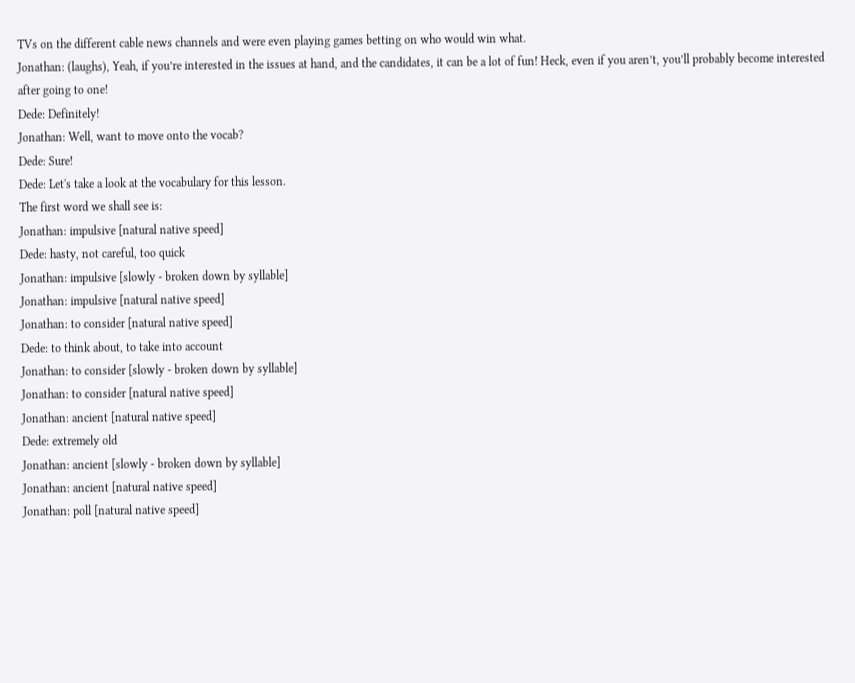TVs on the different cable news channels and were even playing games betting on who would win what.
Jonathan: (laughs), Yeah, if you’re interested in the issues at hand, and the candidates, it can be a lot of fun! Heck, even if you aren’t, you’ll probably become interested after going to one!
Dede: Definitely!
Jonathan: Well, want to move onto the vocab?
Dede: Sure!
Dede: Let's take a look at the vocabulary for this lesson.
The first word we shall see is:
Jonathan: impulsive [natural native speed]
Dede: hasty, not careful, too quick
Jonathan: impulsive [slowly - broken down by syllable]
Jonathan: impulsive [natural native speed]
Jonathan: to consider [natural native speed]
Dede: to think about, to take into account
Jonathan: to consider [slowly - broken down by syllable]
Jonathan: to consider [natural native speed]
Jonathan: ancient [natural native speed]
Dede: extremely old
Jonathan: ancient [slowly - broken down by syllable]
Jonathan: ancient [natural native speed]
Jonathan: poll [natural native speed]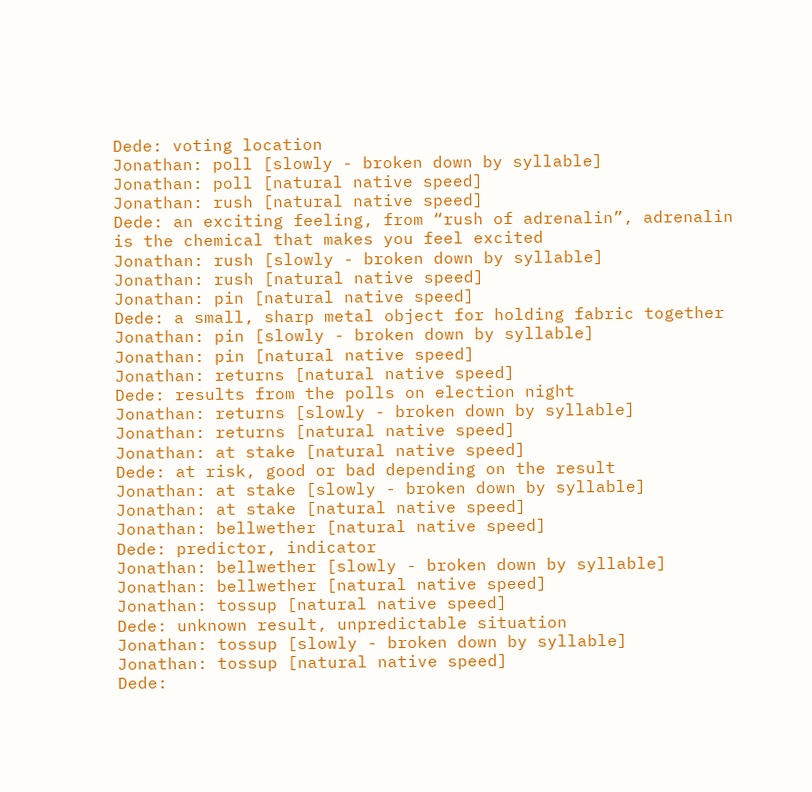Dede: voting location
Jonathan: poll [slowly - broken down by syllable]
Jonathan: poll [natural native speed]
Jonathan: rush [natural native speed]
Dede: an exciting feeling, from “rush of adrenalin”, adrenalin is the chemical that makes you feel excited
Jonathan: rush [slowly - broken down by syllable]
Jonathan: rush [natural native speed]
Jonathan: pin [natural native speed]
Dede: a small, sharp metal object for holding fabric together
Jonathan: pin [slowly - broken down by syllable]
Jonathan: pin [natural native speed]
Jonathan: returns [natural native speed]
Dede: results from the polls on election night
Jonathan: returns [slowly - broken down by syllable]
Jonathan: returns [natural native speed]
Jonathan: at stake [natural native speed]
Dede: at risk, good or bad depending on the result
Jonathan: at stake [slowly - broken down by syllable]
Jonathan: at stake [natural native speed]
Jonathan: bellwether [natural native speed]
Dede: predictor, indicator
Jonathan: bellwether [slowly - broken down by syllable]
Jonathan: bellwether [natural native speed]
Jonathan: tossup [natural native speed]
Dede: unknown result, unpredictable situation
Jonathan: tossup [slowly - broken down by syllable]
Jonathan: tossup [natural native speed]
Dede: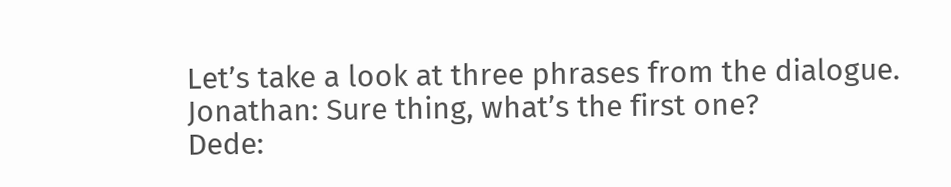Let’s take a look at three phrases from the dialogue.
Jonathan: Sure thing, what’s the first one?
Dede: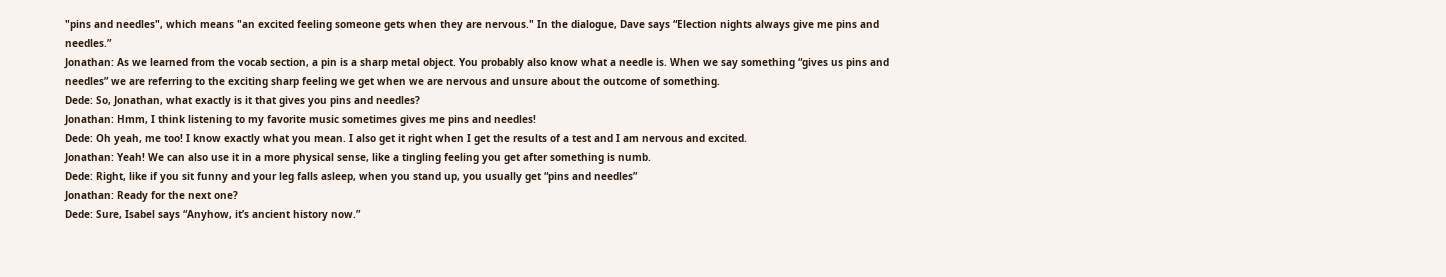"pins and needles", which means "an excited feeling someone gets when they are nervous." In the dialogue, Dave says “Election nights always give me pins and needles.”
Jonathan: As we learned from the vocab section, a pin is a sharp metal object. You probably also know what a needle is. When we say something “gives us pins and needles” we are referring to the exciting sharp feeling we get when we are nervous and unsure about the outcome of something.
Dede: So, Jonathan, what exactly is it that gives you pins and needles?
Jonathan: Hmm, I think listening to my favorite music sometimes gives me pins and needles!
Dede: Oh yeah, me too! I know exactly what you mean. I also get it right when I get the results of a test and I am nervous and excited.
Jonathan: Yeah! We can also use it in a more physical sense, like a tingling feeling you get after something is numb.
Dede: Right, like if you sit funny and your leg falls asleep, when you stand up, you usually get “pins and needles”
Jonathan: Ready for the next one?
Dede: Sure, Isabel says “Anyhow, it’s ancient history now.”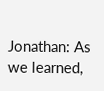Jonathan: As we learned,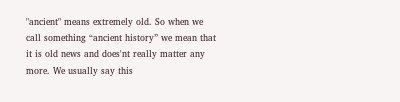"ancient" means extremely old. So when we call something “ancient history” we mean that it is old news and does'nt really matter any more. We usually say this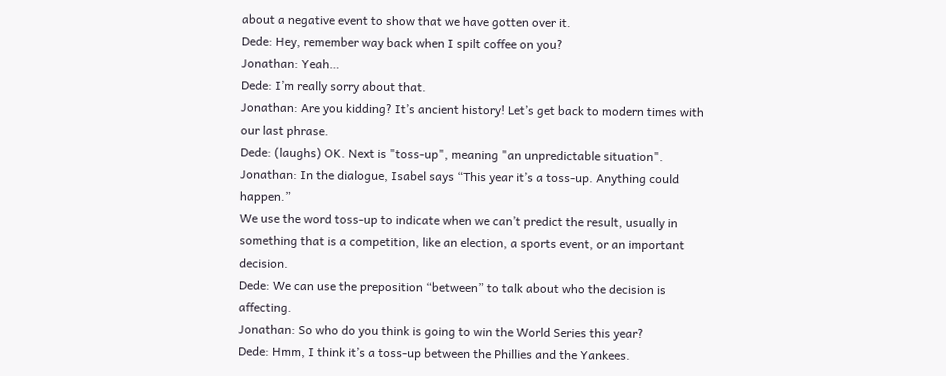about a negative event to show that we have gotten over it.
Dede: Hey, remember way back when I spilt coffee on you?
Jonathan: Yeah…
Dede: I’m really sorry about that.
Jonathan: Are you kidding? It’s ancient history! Let’s get back to modern times with our last phrase.
Dede: (laughs) OK. Next is "toss-up", meaning "an unpredictable situation".
Jonathan: In the dialogue, Isabel says “This year it’s a toss-up. Anything could happen.”
We use the word toss-up to indicate when we can’t predict the result, usually in something that is a competition, like an election, a sports event, or an important decision.
Dede: We can use the preposition “between” to talk about who the decision is affecting.
Jonathan: So who do you think is going to win the World Series this year?
Dede: Hmm, I think it’s a toss-up between the Phillies and the Yankees.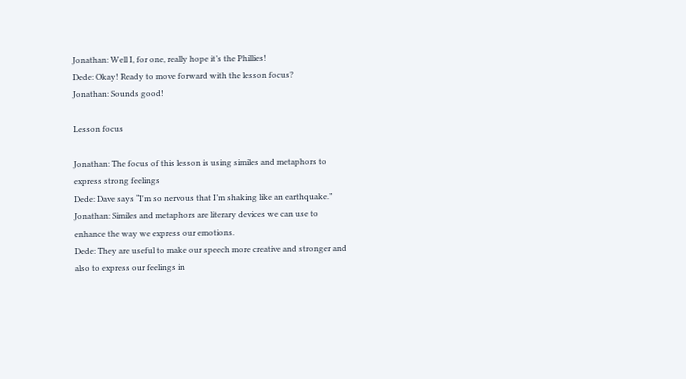Jonathan: Well I, for one, really hope it’s the Phillies!
Dede: Okay! Ready to move forward with the lesson focus?
Jonathan: Sounds good!

Lesson focus

Jonathan: The focus of this lesson is using similes and metaphors to express strong feelings
Dede: Dave says “I'm so nervous that I’m shaking like an earthquake.”
Jonathan: Similes and metaphors are literary devices we can use to enhance the way we express our emotions.
Dede: They are useful to make our speech more creative and stronger and also to express our feelings in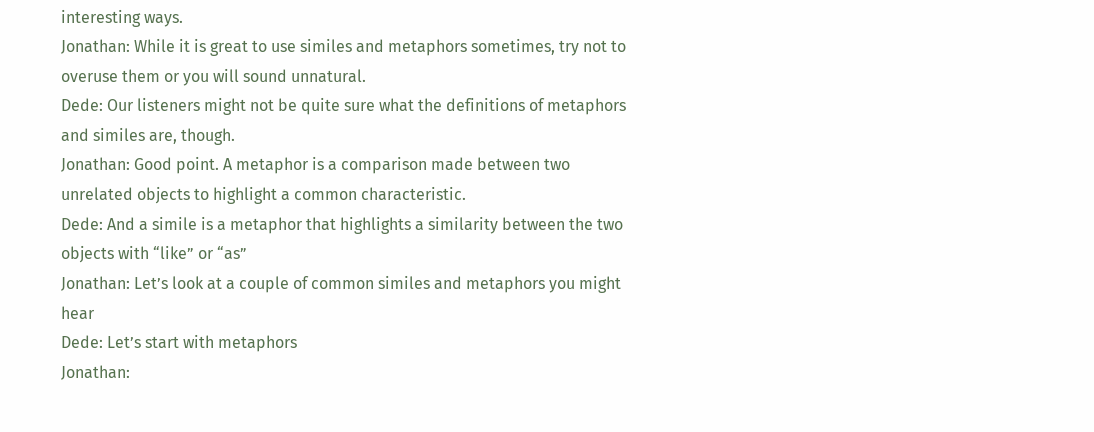interesting ways.
Jonathan: While it is great to use similes and metaphors sometimes, try not to overuse them or you will sound unnatural.
Dede: Our listeners might not be quite sure what the definitions of metaphors and similes are, though.
Jonathan: Good point. A metaphor is a comparison made between two unrelated objects to highlight a common characteristic.
Dede: And a simile is a metaphor that highlights a similarity between the two objects with “like” or “as”
Jonathan: Let’s look at a couple of common similes and metaphors you might hear
Dede: Let’s start with metaphors
Jonathan: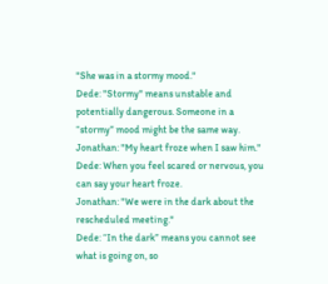"She was in a stormy mood."
Dede: "Stormy" means unstable and potentially dangerous. Someone in a “stormy” mood might be the same way.
Jonathan: "My heart froze when I saw him."
Dede: When you feel scared or nervous, you can say your heart froze.
Jonathan: "We were in the dark about the rescheduled meeting."
Dede: “In the dark” means you cannot see what is going on, so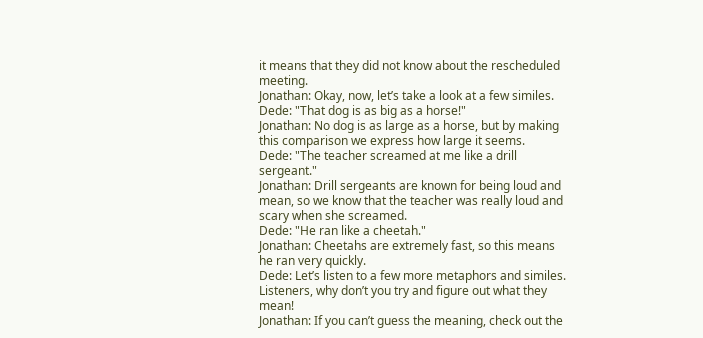it means that they did not know about the rescheduled meeting.
Jonathan: Okay, now, let’s take a look at a few similes.
Dede: "That dog is as big as a horse!"
Jonathan: No dog is as large as a horse, but by making this comparison we express how large it seems.
Dede: "The teacher screamed at me like a drill sergeant."
Jonathan: Drill sergeants are known for being loud and mean, so we know that the teacher was really loud and scary when she screamed.
Dede: "He ran like a cheetah."
Jonathan: Cheetahs are extremely fast, so this means he ran very quickly.
Dede: Let’s listen to a few more metaphors and similes. Listeners, why don’t you try and figure out what they mean!
Jonathan: If you can’t guess the meaning, check out the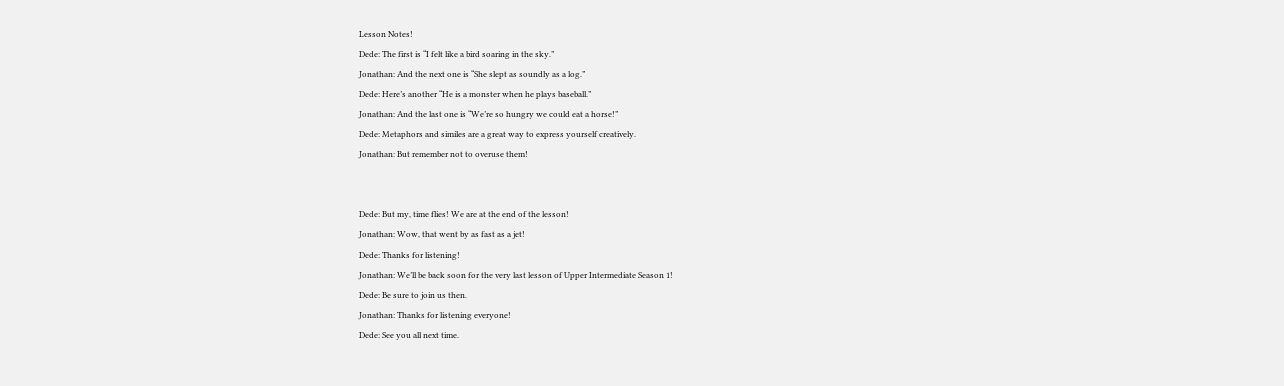Lesson Notes!
Dede: The first is “I felt like a bird soaring in the sky.”
Jonathan: And the next one is “She slept as soundly as a log.”
Dede: Here’s another “He is a monster when he plays baseball.”
Jonathan: And the last one is “We’re so hungry we could eat a horse!”
Dede: Metaphors and similes are a great way to express yourself creatively.
Jonathan: But remember not to overuse them!


Dede: But my, time flies! We are at the end of the lesson!
Jonathan: Wow, that went by as fast as a jet!
Dede: Thanks for listening!
Jonathan: We’ll be back soon for the very last lesson of Upper Intermediate Season 1!
Dede: Be sure to join us then.
Jonathan: Thanks for listening everyone!
Dede: See you all next time.